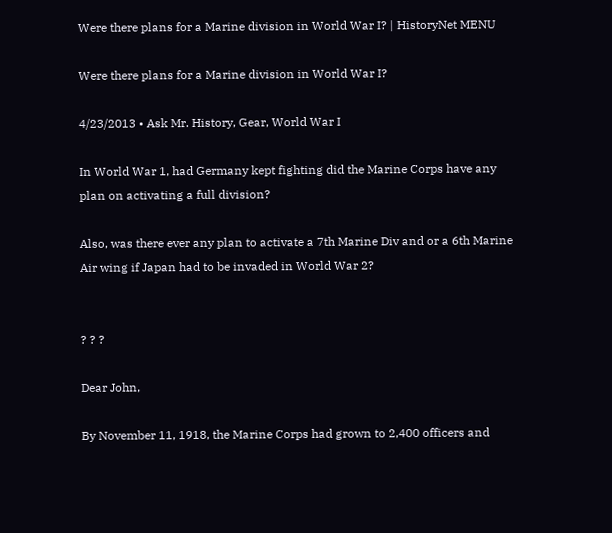Were there plans for a Marine division in World War I? | HistoryNet MENU

Were there plans for a Marine division in World War I?

4/23/2013 • Ask Mr. History, Gear, World War I

In World War 1, had Germany kept fighting did the Marine Corps have any plan on activating a full division?

Also, was there ever any plan to activate a 7th Marine Div and or a 6th Marine Air wing if Japan had to be invaded in World War 2?


? ? ?

Dear John,

By November 11, 1918, the Marine Corps had grown to 2,400 officers and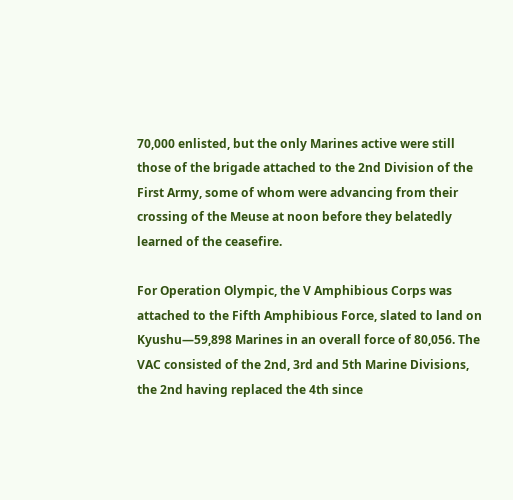70,000 enlisted, but the only Marines active were still those of the brigade attached to the 2nd Division of the First Army, some of whom were advancing from their crossing of the Meuse at noon before they belatedly learned of the ceasefire.

For Operation Olympic, the V Amphibious Corps was attached to the Fifth Amphibious Force, slated to land on Kyushu—59,898 Marines in an overall force of 80,056. The VAC consisted of the 2nd, 3rd and 5th Marine Divisions, the 2nd having replaced the 4th since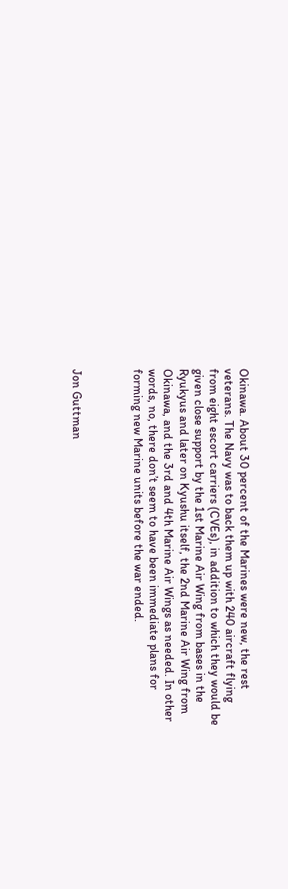Okinawa. About 30 percent of the Marines were new, the rest veterans. The Navy was to back them up with 240 aircraft flying from eight escort carriers (CVEs), in addition to which they would be given close support by the 1st Marine Air Wing from bases in the Ryukyus and later on Kyushu itself, the 2nd Marine Air Wing from Okinawa, and the 3rd and 4th Marine Air Wings as needed. In other words, no, there don’t seem to have been immediate plans for forming new Marine units before the war ended.



Jon Guttman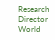Research Director
World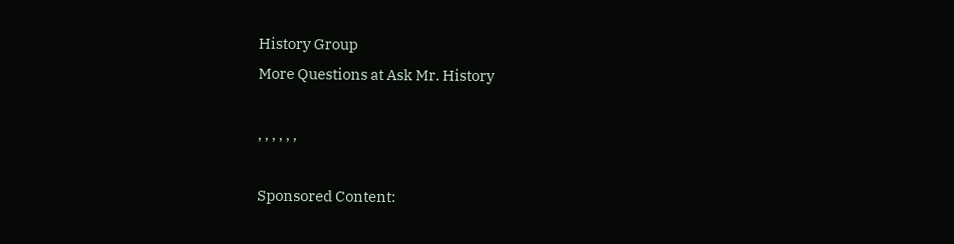History Group
More Questions at Ask Mr. History

, , , , , ,

Sponsored Content: